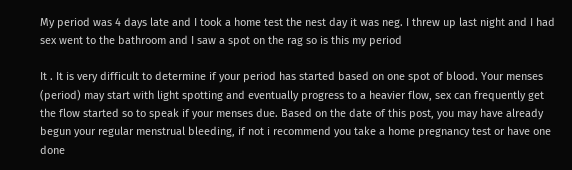My period was 4 days late and I took a home test the nest day it was neg. I threw up last night and I had sex went to the bathroom and I saw a spot on the rag so is this my period

It . It is very difficult to determine if your period has started based on one spot of blood. Your menses (period) may start with light spotting and eventually progress to a heavier flow, sex can frequently get the flow started so to speak if your menses due. Based on the date of this post, you may have already begun your regular menstrual bleeding, if not i recommend you take a home pregnancy test or have one done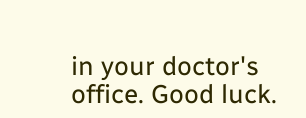in your doctor's office. Good luck.